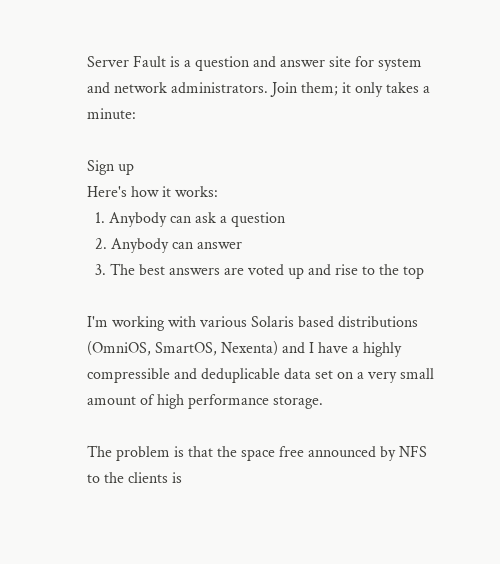Server Fault is a question and answer site for system and network administrators. Join them; it only takes a minute:

Sign up
Here's how it works:
  1. Anybody can ask a question
  2. Anybody can answer
  3. The best answers are voted up and rise to the top

I'm working with various Solaris based distributions (OmniOS, SmartOS, Nexenta) and I have a highly compressible and deduplicable data set on a very small amount of high performance storage.

The problem is that the space free announced by NFS to the clients is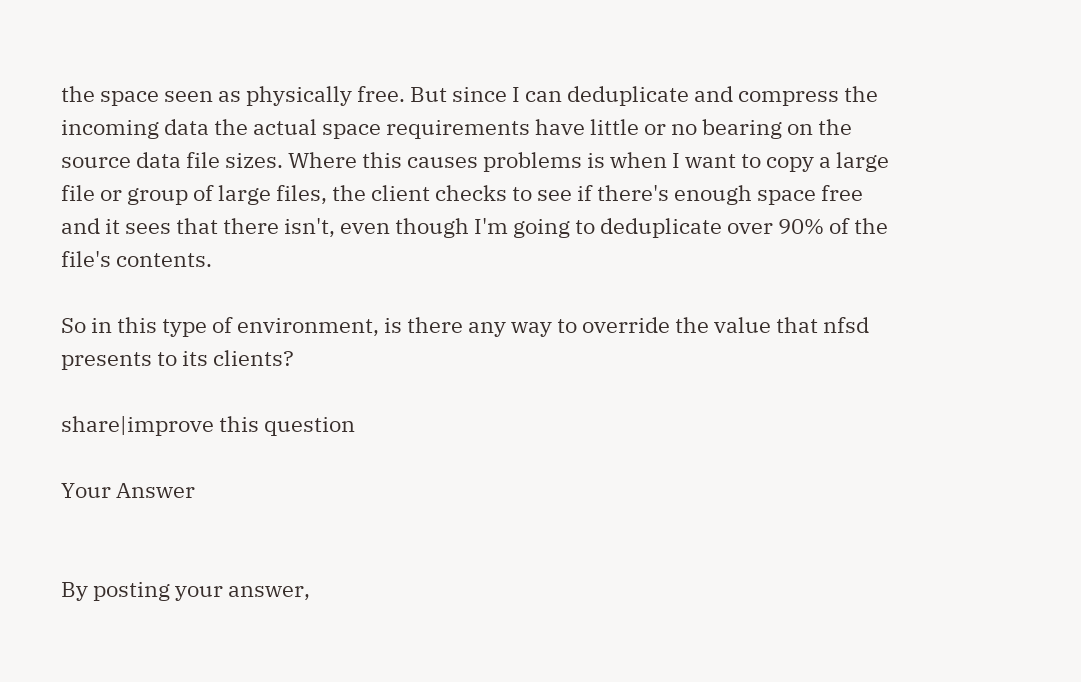the space seen as physically free. But since I can deduplicate and compress the incoming data the actual space requirements have little or no bearing on the source data file sizes. Where this causes problems is when I want to copy a large file or group of large files, the client checks to see if there's enough space free and it sees that there isn't, even though I'm going to deduplicate over 90% of the file's contents.

So in this type of environment, is there any way to override the value that nfsd presents to its clients?

share|improve this question

Your Answer


By posting your answer,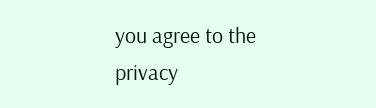you agree to the privacy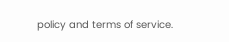policy and terms of service.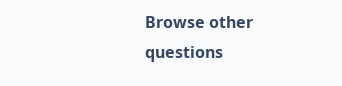Browse other questions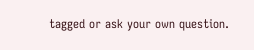tagged or ask your own question.